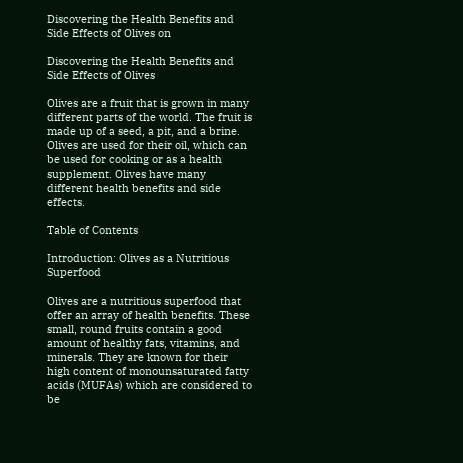Discovering the Health Benefits and Side Effects of Olives on

Discovering the Health Benefits and Side Effects of Olives

Olives are a fruit that is grown in many different parts of the world. The fruit is made up of a seed, a pit, and a brine. Olives are used for their oil, which can be used for cooking or as a health supplement. Olives have many different health benefits and side effects.

Table of Contents

Introduction: Olives as a Nutritious Superfood

Olives are a nutritious superfood that offer an array of health benefits. These small, round fruits contain a good amount of healthy fats, vitamins, and minerals. They are known for their high content of monounsaturated fatty acids (MUFAs) which are considered to be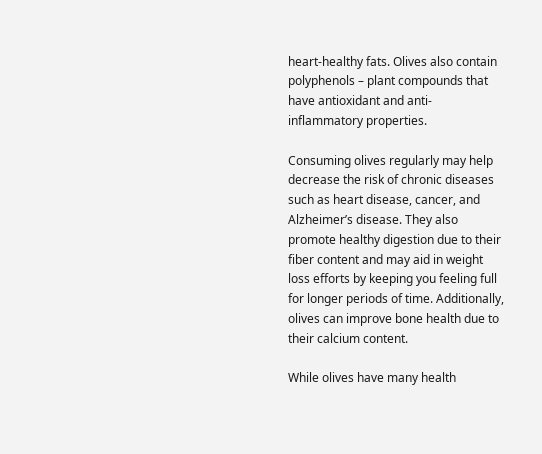heart-healthy fats. Olives also contain polyphenols – plant compounds that have antioxidant and anti-inflammatory properties.

Consuming olives regularly may help decrease the risk of chronic diseases such as heart disease, cancer, and Alzheimer’s disease. They also promote healthy digestion due to their fiber content and may aid in weight loss efforts by keeping you feeling full for longer periods of time. Additionally, olives can improve bone health due to their calcium content.

While olives have many health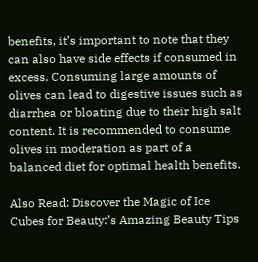benefits, it’s important to note that they can also have side effects if consumed in excess. Consuming large amounts of olives can lead to digestive issues such as diarrhea or bloating due to their high salt content. It is recommended to consume olives in moderation as part of a balanced diet for optimal health benefits.

Also Read: Discover the Magic of Ice Cubes for Beauty:’s Amazing Beauty Tips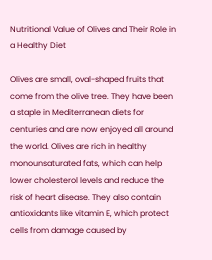Nutritional Value of Olives and Their Role in a Healthy Diet

Olives are small, oval-shaped fruits that come from the olive tree. They have been a staple in Mediterranean diets for centuries and are now enjoyed all around the world. Olives are rich in healthy monounsaturated fats, which can help lower cholesterol levels and reduce the risk of heart disease. They also contain antioxidants like vitamin E, which protect cells from damage caused by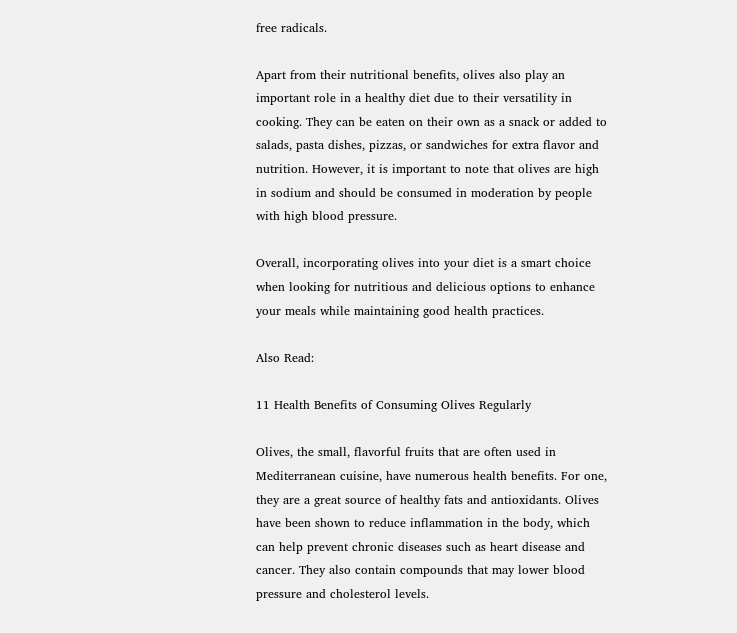free radicals.

Apart from their nutritional benefits, olives also play an important role in a healthy diet due to their versatility in cooking. They can be eaten on their own as a snack or added to salads, pasta dishes, pizzas, or sandwiches for extra flavor and nutrition. However, it is important to note that olives are high in sodium and should be consumed in moderation by people with high blood pressure.

Overall, incorporating olives into your diet is a smart choice when looking for nutritious and delicious options to enhance your meals while maintaining good health practices.

Also Read:

11 Health Benefits of Consuming Olives Regularly

Olives, the small, flavorful fruits that are often used in Mediterranean cuisine, have numerous health benefits. For one, they are a great source of healthy fats and antioxidants. Olives have been shown to reduce inflammation in the body, which can help prevent chronic diseases such as heart disease and cancer. They also contain compounds that may lower blood pressure and cholesterol levels.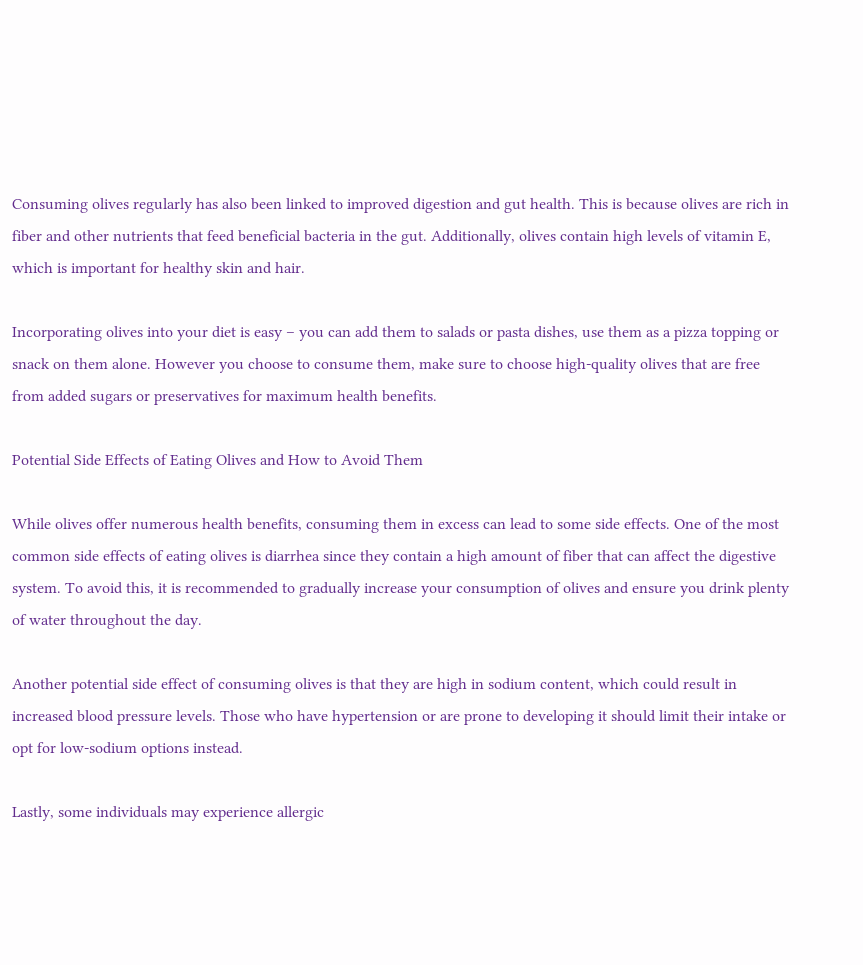Consuming olives regularly has also been linked to improved digestion and gut health. This is because olives are rich in fiber and other nutrients that feed beneficial bacteria in the gut. Additionally, olives contain high levels of vitamin E, which is important for healthy skin and hair.

Incorporating olives into your diet is easy – you can add them to salads or pasta dishes, use them as a pizza topping or snack on them alone. However you choose to consume them, make sure to choose high-quality olives that are free from added sugars or preservatives for maximum health benefits.

Potential Side Effects of Eating Olives and How to Avoid Them

While olives offer numerous health benefits, consuming them in excess can lead to some side effects. One of the most common side effects of eating olives is diarrhea since they contain a high amount of fiber that can affect the digestive system. To avoid this, it is recommended to gradually increase your consumption of olives and ensure you drink plenty of water throughout the day.

Another potential side effect of consuming olives is that they are high in sodium content, which could result in increased blood pressure levels. Those who have hypertension or are prone to developing it should limit their intake or opt for low-sodium options instead.

Lastly, some individuals may experience allergic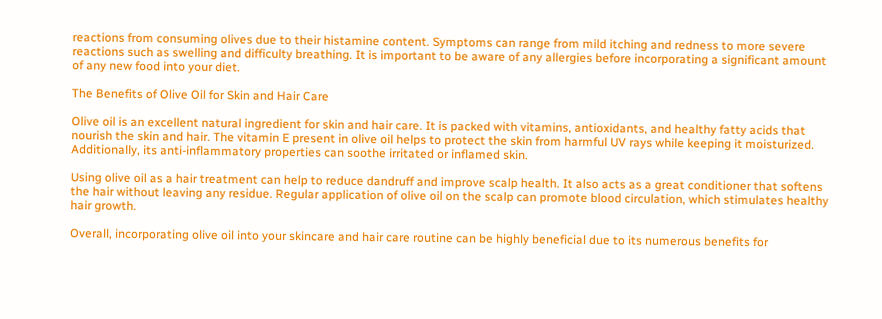reactions from consuming olives due to their histamine content. Symptoms can range from mild itching and redness to more severe reactions such as swelling and difficulty breathing. It is important to be aware of any allergies before incorporating a significant amount of any new food into your diet.

The Benefits of Olive Oil for Skin and Hair Care

Olive oil is an excellent natural ingredient for skin and hair care. It is packed with vitamins, antioxidants, and healthy fatty acids that nourish the skin and hair. The vitamin E present in olive oil helps to protect the skin from harmful UV rays while keeping it moisturized. Additionally, its anti-inflammatory properties can soothe irritated or inflamed skin.

Using olive oil as a hair treatment can help to reduce dandruff and improve scalp health. It also acts as a great conditioner that softens the hair without leaving any residue. Regular application of olive oil on the scalp can promote blood circulation, which stimulates healthy hair growth.

Overall, incorporating olive oil into your skincare and hair care routine can be highly beneficial due to its numerous benefits for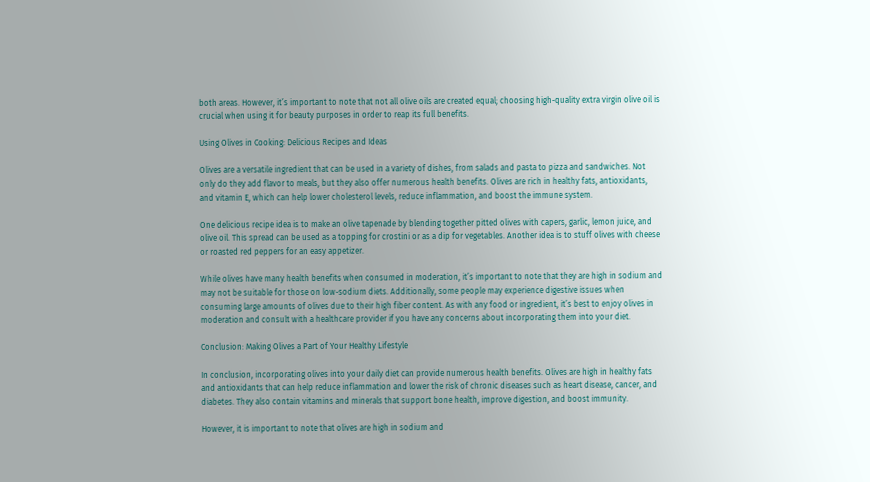both areas. However, it’s important to note that not all olive oils are created equal; choosing high-quality extra virgin olive oil is crucial when using it for beauty purposes in order to reap its full benefits.

Using Olives in Cooking: Delicious Recipes and Ideas

Olives are a versatile ingredient that can be used in a variety of dishes, from salads and pasta to pizza and sandwiches. Not only do they add flavor to meals, but they also offer numerous health benefits. Olives are rich in healthy fats, antioxidants, and vitamin E, which can help lower cholesterol levels, reduce inflammation, and boost the immune system.

One delicious recipe idea is to make an olive tapenade by blending together pitted olives with capers, garlic, lemon juice, and olive oil. This spread can be used as a topping for crostini or as a dip for vegetables. Another idea is to stuff olives with cheese or roasted red peppers for an easy appetizer.

While olives have many health benefits when consumed in moderation, it’s important to note that they are high in sodium and may not be suitable for those on low-sodium diets. Additionally, some people may experience digestive issues when consuming large amounts of olives due to their high fiber content. As with any food or ingredient, it’s best to enjoy olives in moderation and consult with a healthcare provider if you have any concerns about incorporating them into your diet.

Conclusion: Making Olives a Part of Your Healthy Lifestyle

In conclusion, incorporating olives into your daily diet can provide numerous health benefits. Olives are high in healthy fats and antioxidants that can help reduce inflammation and lower the risk of chronic diseases such as heart disease, cancer, and diabetes. They also contain vitamins and minerals that support bone health, improve digestion, and boost immunity.

However, it is important to note that olives are high in sodium and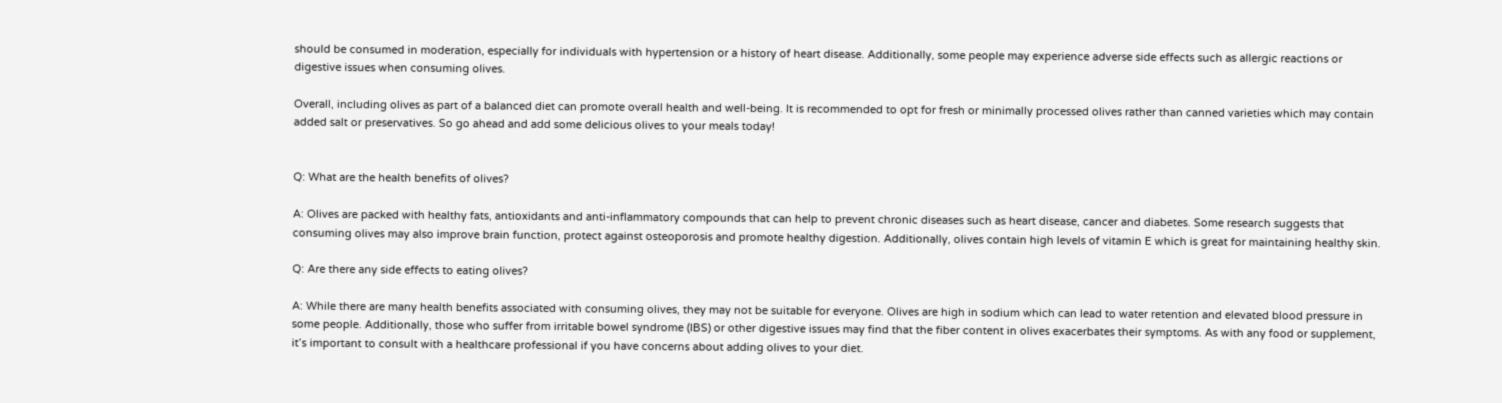should be consumed in moderation, especially for individuals with hypertension or a history of heart disease. Additionally, some people may experience adverse side effects such as allergic reactions or digestive issues when consuming olives.

Overall, including olives as part of a balanced diet can promote overall health and well-being. It is recommended to opt for fresh or minimally processed olives rather than canned varieties which may contain added salt or preservatives. So go ahead and add some delicious olives to your meals today!


Q: What are the health benefits of olives?

A: Olives are packed with healthy fats, antioxidants and anti-inflammatory compounds that can help to prevent chronic diseases such as heart disease, cancer and diabetes. Some research suggests that consuming olives may also improve brain function, protect against osteoporosis and promote healthy digestion. Additionally, olives contain high levels of vitamin E which is great for maintaining healthy skin.

Q: Are there any side effects to eating olives?

A: While there are many health benefits associated with consuming olives, they may not be suitable for everyone. Olives are high in sodium which can lead to water retention and elevated blood pressure in some people. Additionally, those who suffer from irritable bowel syndrome (IBS) or other digestive issues may find that the fiber content in olives exacerbates their symptoms. As with any food or supplement, it’s important to consult with a healthcare professional if you have concerns about adding olives to your diet.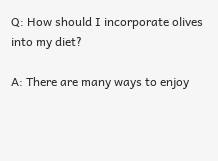Q: How should I incorporate olives into my diet?

A: There are many ways to enjoy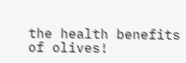the health benefits of olives!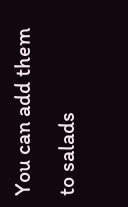You can add them to salads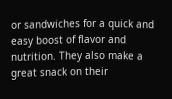or sandwiches for a quick and easy boost of flavor and nutrition. They also make a great snack on their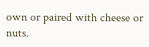own or paired with cheese or nuts.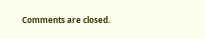Comments are closed.